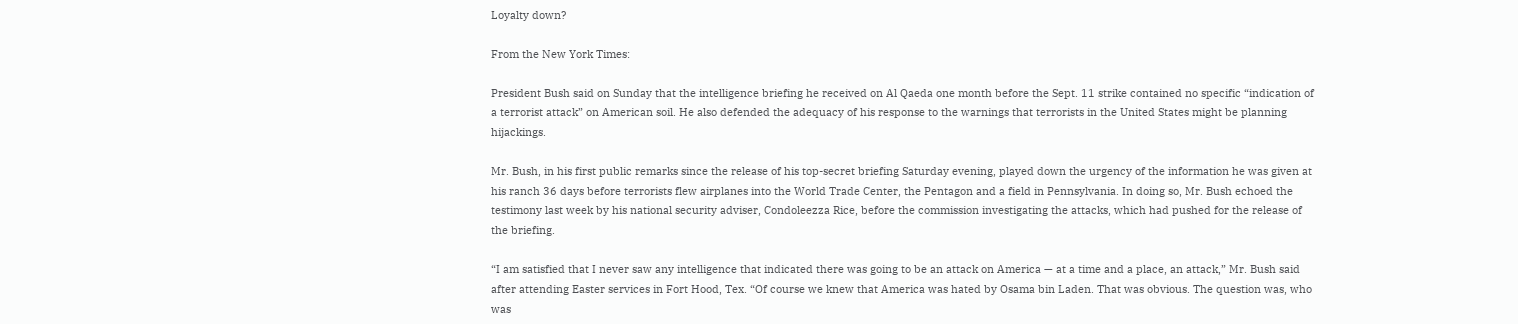Loyalty down?

From the New York Times:

President Bush said on Sunday that the intelligence briefing he received on Al Qaeda one month before the Sept. 11 strike contained no specific “indication of a terrorist attack” on American soil. He also defended the adequacy of his response to the warnings that terrorists in the United States might be planning hijackings.

Mr. Bush, in his first public remarks since the release of his top-secret briefing Saturday evening, played down the urgency of the information he was given at his ranch 36 days before terrorists flew airplanes into the World Trade Center, the Pentagon and a field in Pennsylvania. In doing so, Mr. Bush echoed the testimony last week by his national security adviser, Condoleezza Rice, before the commission investigating the attacks, which had pushed for the release of the briefing.

“I am satisfied that I never saw any intelligence that indicated there was going to be an attack on America — at a time and a place, an attack,” Mr. Bush said after attending Easter services in Fort Hood, Tex. “Of course we knew that America was hated by Osama bin Laden. That was obvious. The question was, who was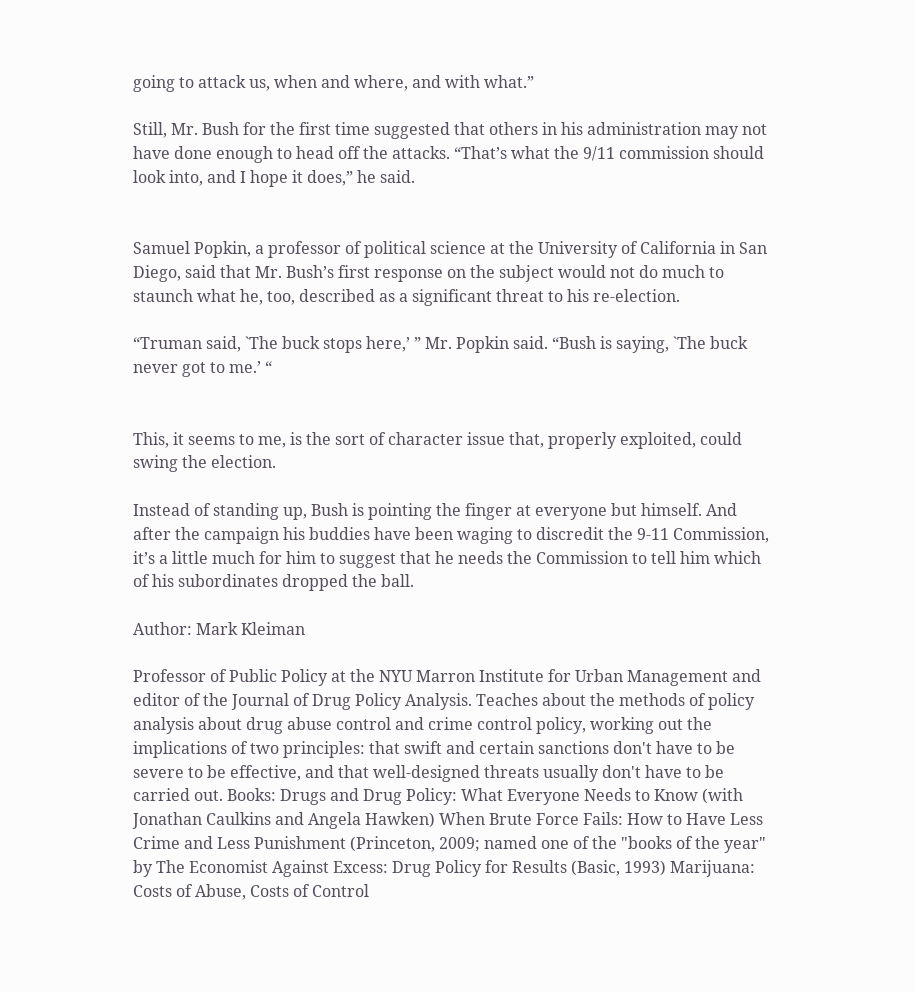going to attack us, when and where, and with what.”

Still, Mr. Bush for the first time suggested that others in his administration may not have done enough to head off the attacks. “That’s what the 9/11 commission should look into, and I hope it does,” he said.


Samuel Popkin, a professor of political science at the University of California in San Diego, said that Mr. Bush’s first response on the subject would not do much to staunch what he, too, described as a significant threat to his re-election.

“Truman said, `The buck stops here,’ ” Mr. Popkin said. “Bush is saying, `The buck never got to me.’ “


This, it seems to me, is the sort of character issue that, properly exploited, could swing the election.

Instead of standing up, Bush is pointing the finger at everyone but himself. And after the campaign his buddies have been waging to discredit the 9-11 Commission, it’s a little much for him to suggest that he needs the Commission to tell him which of his subordinates dropped the ball.

Author: Mark Kleiman

Professor of Public Policy at the NYU Marron Institute for Urban Management and editor of the Journal of Drug Policy Analysis. Teaches about the methods of policy analysis about drug abuse control and crime control policy, working out the implications of two principles: that swift and certain sanctions don't have to be severe to be effective, and that well-designed threats usually don't have to be carried out. Books: Drugs and Drug Policy: What Everyone Needs to Know (with Jonathan Caulkins and Angela Hawken) When Brute Force Fails: How to Have Less Crime and Less Punishment (Princeton, 2009; named one of the "books of the year" by The Economist Against Excess: Drug Policy for Results (Basic, 1993) Marijuana: Costs of Abuse, Costs of Control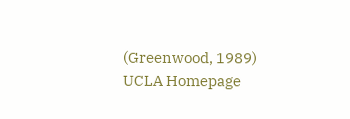(Greenwood, 1989) UCLA Homepage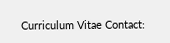Curriculum Vitae Contact: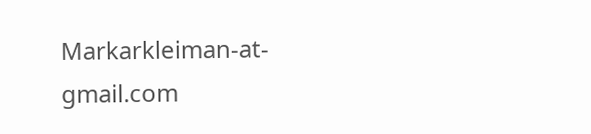Markarkleiman-at-gmail.com